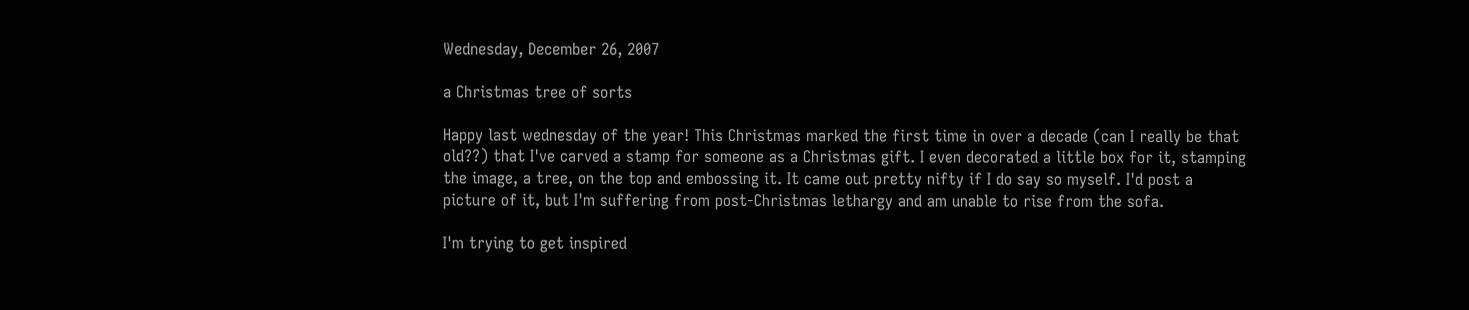Wednesday, December 26, 2007

a Christmas tree of sorts

Happy last wednesday of the year! This Christmas marked the first time in over a decade (can I really be that old??) that I've carved a stamp for someone as a Christmas gift. I even decorated a little box for it, stamping the image, a tree, on the top and embossing it. It came out pretty nifty if I do say so myself. I'd post a picture of it, but I'm suffering from post-Christmas lethargy and am unable to rise from the sofa.

I'm trying to get inspired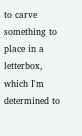to carve something to place in a letterbox, which I'm determined to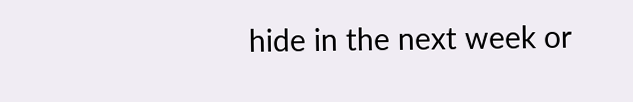hide in the next week or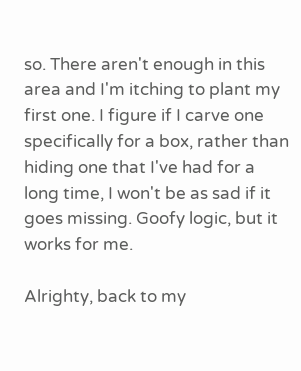so. There aren't enough in this area and I'm itching to plant my first one. I figure if I carve one specifically for a box, rather than hiding one that I've had for a long time, I won't be as sad if it goes missing. Goofy logic, but it works for me.

Alrighty, back to my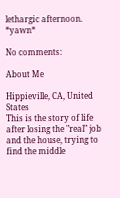lethargic afternoon. *yawn*

No comments:

About Me

Hippieville, CA, United States
This is the story of life after losing the "real" job and the house, trying to find the middle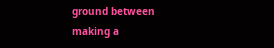ground between making a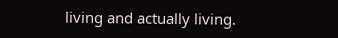living and actually living.